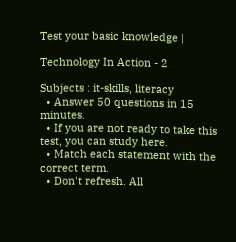Test your basic knowledge |

Technology In Action - 2

Subjects : it-skills, literacy
  • Answer 50 questions in 15 minutes.
  • If you are not ready to take this test, you can study here.
  • Match each statement with the correct term.
  • Don't refresh. All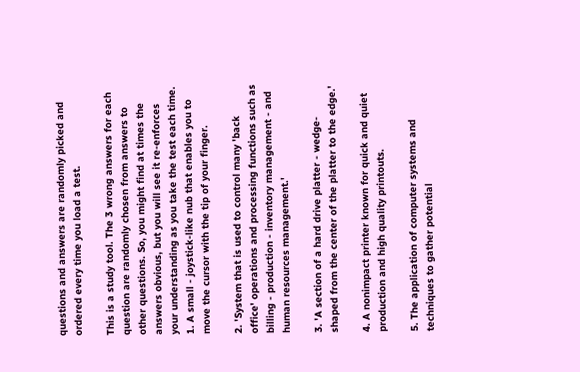questions and answers are randomly picked and ordered every time you load a test.

This is a study tool. The 3 wrong answers for each question are randomly chosen from answers to other questions. So, you might find at times the answers obvious, but you will see it re-enforces your understanding as you take the test each time.
1. A small - joystick-like nub that enables you to move the cursor with the tip of your finger.

2. 'System that is used to control many 'back office' operations and processing functions such as billing - production - inventory management - and human resources management.'

3. 'A section of a hard drive platter - wedge-shaped from the center of the platter to the edge.'

4. A nonimpact printer known for quick and quiet production and high quality printouts.

5. The application of computer systems and techniques to gather potential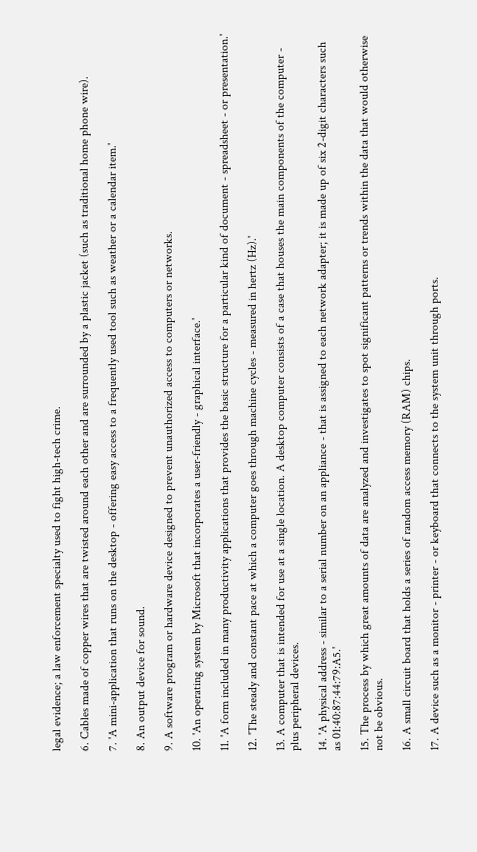legal evidence; a law enforcement specialty used to fight high-tech crime.

6. Cables made of copper wires that are twisted around each other and are surrounded by a plastic jacket (such as traditional home phone wire).

7. 'A mini-application that runs on the desktop - offering easy access to a frequently used tool such as weather or a calendar item.'

8. An output device for sound.

9. A software program or hardware device designed to prevent unauthorized access to computers or networks.

10. 'An operating system by Microsoft that incorporates a user-friendly - graphical interface.'

11. 'A form included in many productivity applications that provides the basic structure for a particular kind of document - spreadsheet - or presentation.'

12. 'The steady and constant pace at which a computer goes through machine cycles - measured in hertz (Hz).'

13. A computer that is intended for use at a single location. A desktop computer consists of a case that houses the main components of the computer - plus peripheral devices.

14. 'A physical address - similar to a serial number on an appliance - that is assigned to each network adapter; it is made up of six 2-digit characters such as 01:40:87:44:79:A5.'

15. The process by which great amounts of data are analyzed and investigates to spot significant patterns or trends within the data that would otherwise not be obvious.

16. A small circuit board that holds a series of random access memory (RAM) chips.

17. A device such as a monitor - printer - or keyboard that connects to the system unit through ports.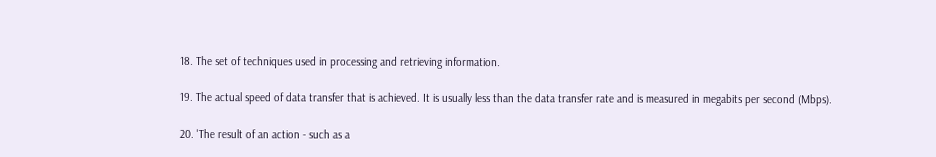18. The set of techniques used in processing and retrieving information.

19. The actual speed of data transfer that is achieved. It is usually less than the data transfer rate and is measured in megabits per second (Mbps).

20. 'The result of an action - such as a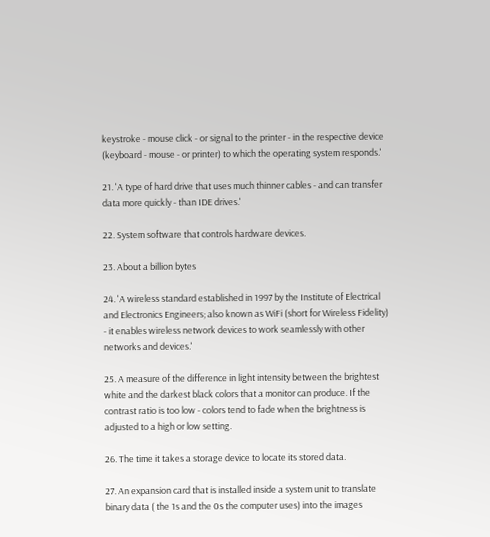keystroke - mouse click - or signal to the printer - in the respective device (keyboard - mouse - or printer) to which the operating system responds.'

21. 'A type of hard drive that uses much thinner cables - and can transfer data more quickly - than IDE drives.'

22. System software that controls hardware devices.

23. About a billion bytes

24. 'A wireless standard established in 1997 by the Institute of Electrical and Electronics Engineers; also known as WiFi (short for Wireless Fidelity) - it enables wireless network devices to work seamlessly with other networks and devices.'

25. A measure of the difference in light intensity between the brightest white and the darkest black colors that a monitor can produce. If the contrast ratio is too low - colors tend to fade when the brightness is adjusted to a high or low setting.

26. The time it takes a storage device to locate its stored data.

27. An expansion card that is installed inside a system unit to translate binary data ( the 1s and the 0s the computer uses) into the images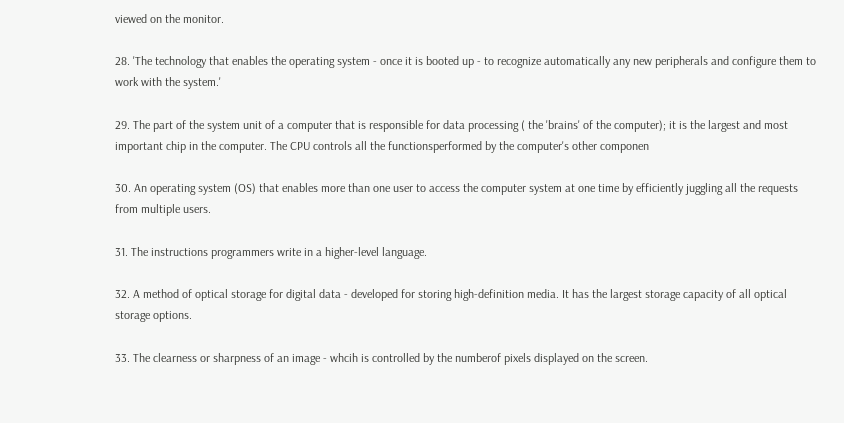viewed on the monitor.

28. 'The technology that enables the operating system - once it is booted up - to recognize automatically any new peripherals and configure them to work with the system.'

29. The part of the system unit of a computer that is responsible for data processing ( the 'brains' of the computer); it is the largest and most important chip in the computer. The CPU controls all the functionsperformed by the computer's other componen

30. An operating system (OS) that enables more than one user to access the computer system at one time by efficiently juggling all the requests from multiple users.

31. The instructions programmers write in a higher-level language.

32. A method of optical storage for digital data - developed for storing high-definition media. It has the largest storage capacity of all optical storage options.

33. The clearness or sharpness of an image - whcih is controlled by the numberof pixels displayed on the screen.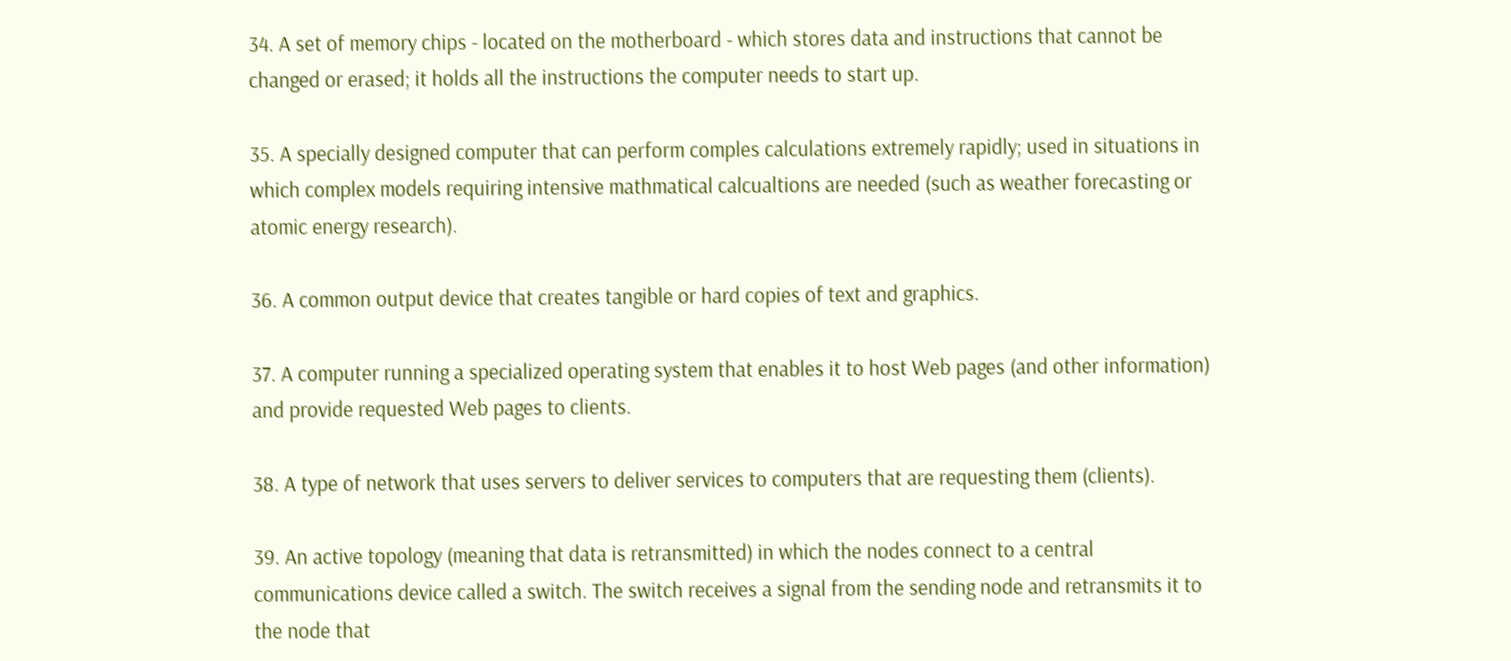34. A set of memory chips - located on the motherboard - which stores data and instructions that cannot be changed or erased; it holds all the instructions the computer needs to start up.

35. A specially designed computer that can perform comples calculations extremely rapidly; used in situations in which complex models requiring intensive mathmatical calcualtions are needed (such as weather forecasting or atomic energy research).

36. A common output device that creates tangible or hard copies of text and graphics.

37. A computer running a specialized operating system that enables it to host Web pages (and other information) and provide requested Web pages to clients.

38. A type of network that uses servers to deliver services to computers that are requesting them (clients).

39. An active topology (meaning that data is retransmitted) in which the nodes connect to a central communications device called a switch. The switch receives a signal from the sending node and retransmits it to the node that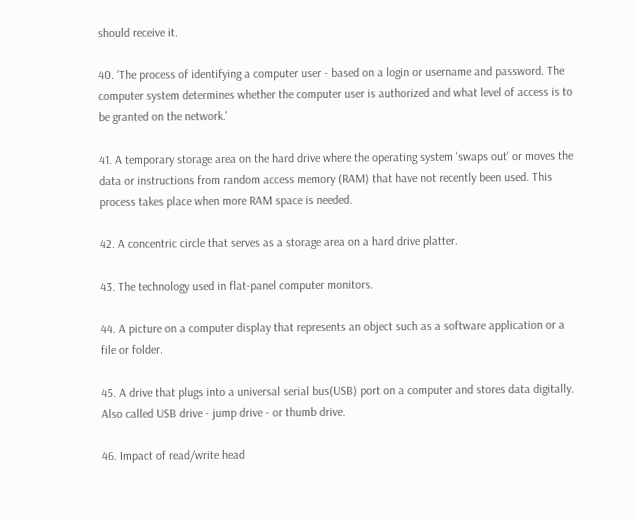should receive it.

40. 'The process of identifying a computer user - based on a login or username and password. The computer system determines whether the computer user is authorized and what level of access is to be granted on the network.'

41. A temporary storage area on the hard drive where the operating system 'swaps out' or moves the data or instructions from random access memory (RAM) that have not recently been used. This process takes place when more RAM space is needed.

42. A concentric circle that serves as a storage area on a hard drive platter.

43. The technology used in flat-panel computer monitors.

44. A picture on a computer display that represents an object such as a software application or a file or folder.

45. A drive that plugs into a universal serial bus(USB) port on a computer and stores data digitally. Also called USB drive - jump drive - or thumb drive.

46. Impact of read/write head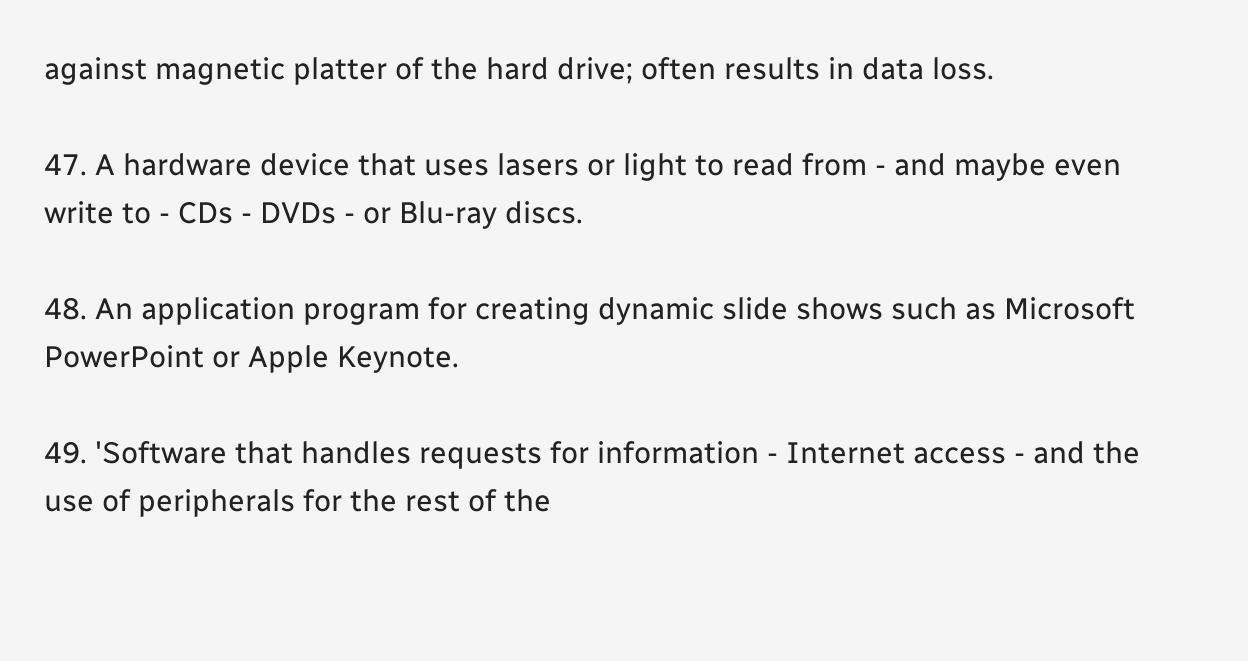against magnetic platter of the hard drive; often results in data loss.

47. A hardware device that uses lasers or light to read from - and maybe even write to - CDs - DVDs - or Blu-ray discs.

48. An application program for creating dynamic slide shows such as Microsoft PowerPoint or Apple Keynote.

49. 'Software that handles requests for information - Internet access - and the use of peripherals for the rest of the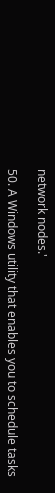network nodes.'

50. A Windows utility that enables you to schedule tasks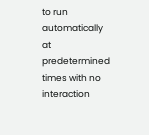to run automatically at predetermined times with no interaction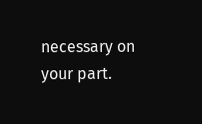necessary on your part.